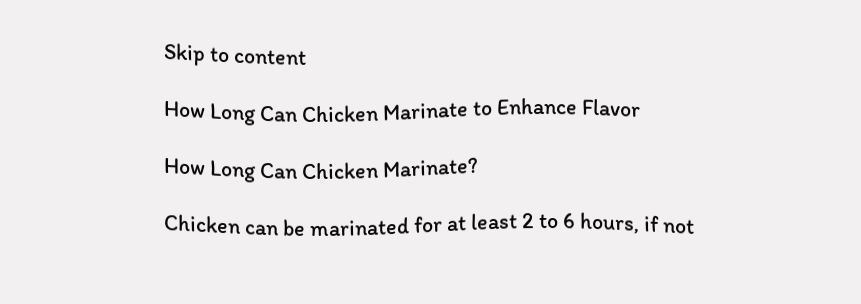Skip to content

How Long Can Chicken Marinate to Enhance Flavor

How Long Can Chicken Marinate?

Chicken can be marinated for at least 2 to 6 hours, if not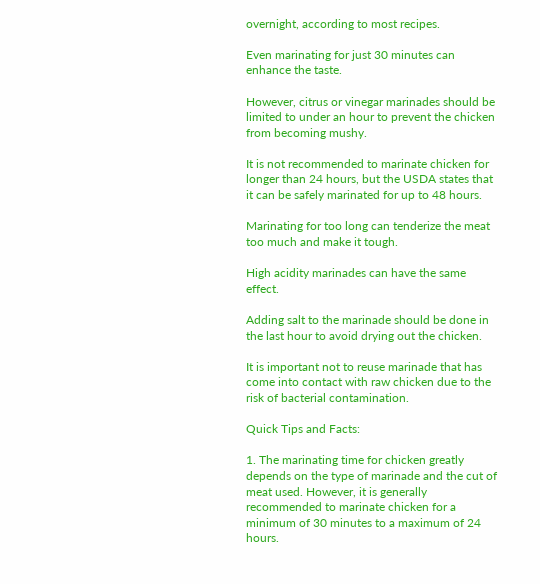overnight, according to most recipes.

Even marinating for just 30 minutes can enhance the taste.

However, citrus or vinegar marinades should be limited to under an hour to prevent the chicken from becoming mushy.

It is not recommended to marinate chicken for longer than 24 hours, but the USDA states that it can be safely marinated for up to 48 hours.

Marinating for too long can tenderize the meat too much and make it tough.

High acidity marinades can have the same effect.

Adding salt to the marinade should be done in the last hour to avoid drying out the chicken.

It is important not to reuse marinade that has come into contact with raw chicken due to the risk of bacterial contamination.

Quick Tips and Facts:

1. The marinating time for chicken greatly depends on the type of marinade and the cut of meat used. However, it is generally recommended to marinate chicken for a minimum of 30 minutes to a maximum of 24 hours.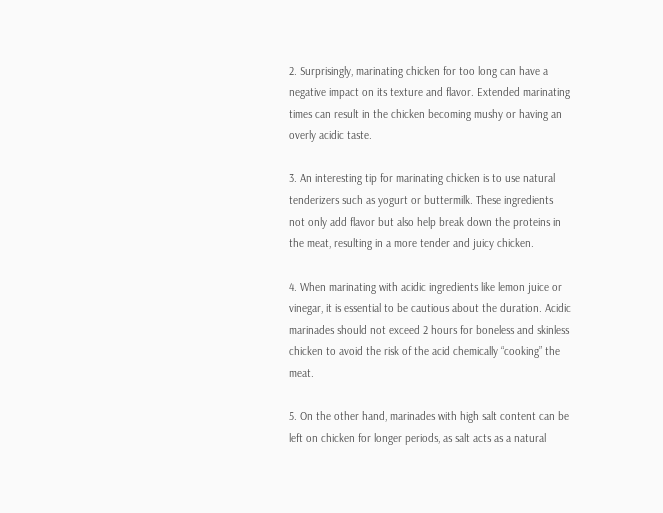2. Surprisingly, marinating chicken for too long can have a negative impact on its texture and flavor. Extended marinating times can result in the chicken becoming mushy or having an overly acidic taste.

3. An interesting tip for marinating chicken is to use natural tenderizers such as yogurt or buttermilk. These ingredients not only add flavor but also help break down the proteins in the meat, resulting in a more tender and juicy chicken.

4. When marinating with acidic ingredients like lemon juice or vinegar, it is essential to be cautious about the duration. Acidic marinades should not exceed 2 hours for boneless and skinless chicken to avoid the risk of the acid chemically “cooking” the meat.

5. On the other hand, marinades with high salt content can be left on chicken for longer periods, as salt acts as a natural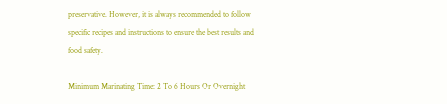preservative. However, it is always recommended to follow specific recipes and instructions to ensure the best results and food safety.

Minimum Marinating Time: 2 To 6 Hours Or Overnight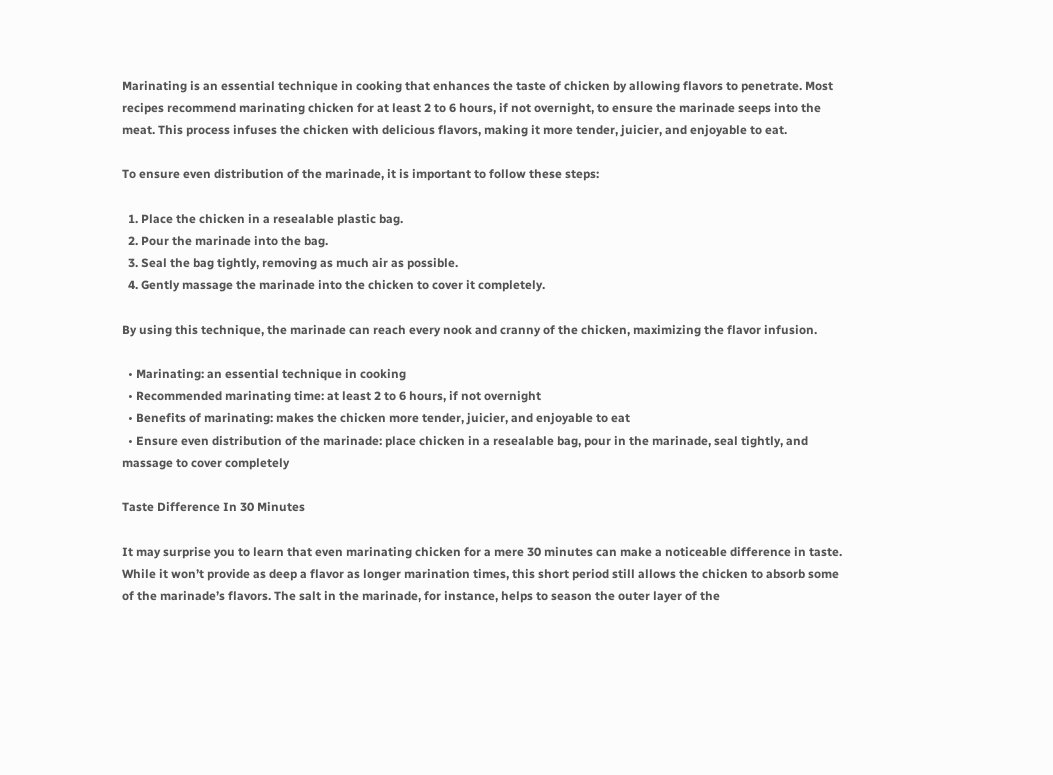Marinating is an essential technique in cooking that enhances the taste of chicken by allowing flavors to penetrate. Most recipes recommend marinating chicken for at least 2 to 6 hours, if not overnight, to ensure the marinade seeps into the meat. This process infuses the chicken with delicious flavors, making it more tender, juicier, and enjoyable to eat.

To ensure even distribution of the marinade, it is important to follow these steps:

  1. Place the chicken in a resealable plastic bag.
  2. Pour the marinade into the bag.
  3. Seal the bag tightly, removing as much air as possible.
  4. Gently massage the marinade into the chicken to cover it completely.

By using this technique, the marinade can reach every nook and cranny of the chicken, maximizing the flavor infusion.

  • Marinating: an essential technique in cooking
  • Recommended marinating time: at least 2 to 6 hours, if not overnight
  • Benefits of marinating: makes the chicken more tender, juicier, and enjoyable to eat
  • Ensure even distribution of the marinade: place chicken in a resealable bag, pour in the marinade, seal tightly, and massage to cover completely

Taste Difference In 30 Minutes

It may surprise you to learn that even marinating chicken for a mere 30 minutes can make a noticeable difference in taste. While it won’t provide as deep a flavor as longer marination times, this short period still allows the chicken to absorb some of the marinade’s flavors. The salt in the marinade, for instance, helps to season the outer layer of the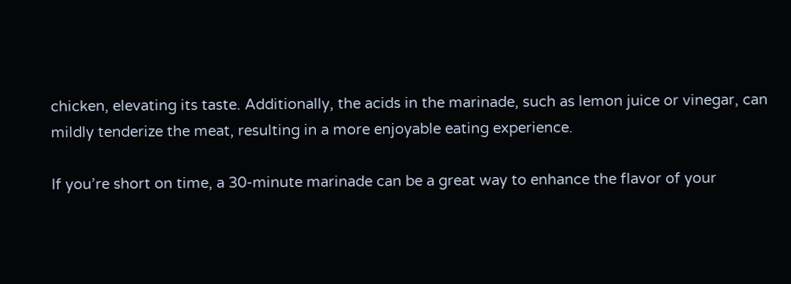chicken, elevating its taste. Additionally, the acids in the marinade, such as lemon juice or vinegar, can mildly tenderize the meat, resulting in a more enjoyable eating experience.

If you’re short on time, a 30-minute marinade can be a great way to enhance the flavor of your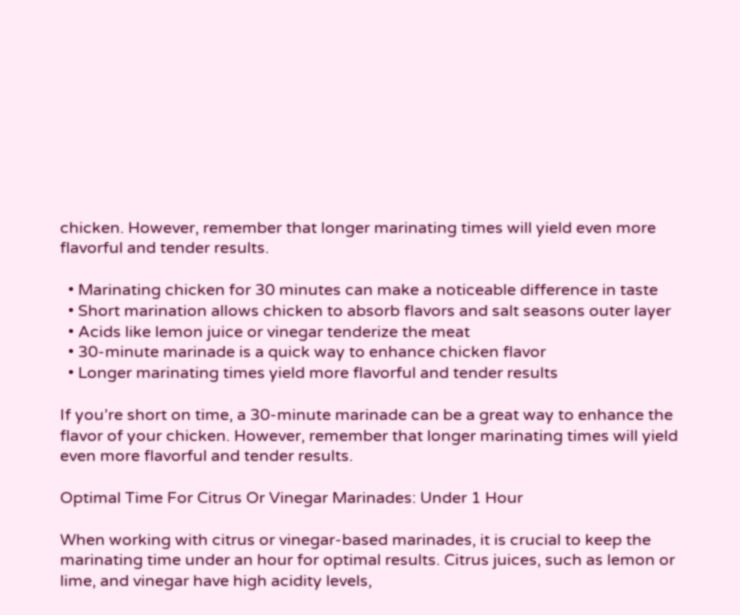chicken. However, remember that longer marinating times will yield even more flavorful and tender results.

  • Marinating chicken for 30 minutes can make a noticeable difference in taste
  • Short marination allows chicken to absorb flavors and salt seasons outer layer
  • Acids like lemon juice or vinegar tenderize the meat
  • 30-minute marinade is a quick way to enhance chicken flavor
  • Longer marinating times yield more flavorful and tender results

If you’re short on time, a 30-minute marinade can be a great way to enhance the flavor of your chicken. However, remember that longer marinating times will yield even more flavorful and tender results.

Optimal Time For Citrus Or Vinegar Marinades: Under 1 Hour

When working with citrus or vinegar-based marinades, it is crucial to keep the marinating time under an hour for optimal results. Citrus juices, such as lemon or lime, and vinegar have high acidity levels,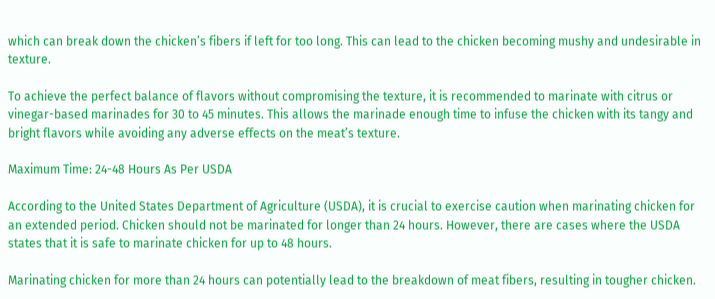which can break down the chicken’s fibers if left for too long. This can lead to the chicken becoming mushy and undesirable in texture.

To achieve the perfect balance of flavors without compromising the texture, it is recommended to marinate with citrus or vinegar-based marinades for 30 to 45 minutes. This allows the marinade enough time to infuse the chicken with its tangy and bright flavors while avoiding any adverse effects on the meat’s texture.

Maximum Time: 24-48 Hours As Per USDA

According to the United States Department of Agriculture (USDA), it is crucial to exercise caution when marinating chicken for an extended period. Chicken should not be marinated for longer than 24 hours. However, there are cases where the USDA states that it is safe to marinate chicken for up to 48 hours.

Marinating chicken for more than 24 hours can potentially lead to the breakdown of meat fibers, resulting in tougher chicken.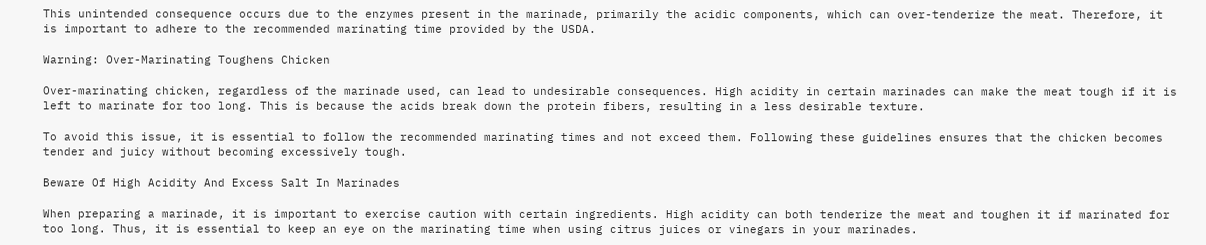This unintended consequence occurs due to the enzymes present in the marinade, primarily the acidic components, which can over-tenderize the meat. Therefore, it is important to adhere to the recommended marinating time provided by the USDA.

Warning: Over-Marinating Toughens Chicken

Over-marinating chicken, regardless of the marinade used, can lead to undesirable consequences. High acidity in certain marinades can make the meat tough if it is left to marinate for too long. This is because the acids break down the protein fibers, resulting in a less desirable texture.

To avoid this issue, it is essential to follow the recommended marinating times and not exceed them. Following these guidelines ensures that the chicken becomes tender and juicy without becoming excessively tough.

Beware Of High Acidity And Excess Salt In Marinades

When preparing a marinade, it is important to exercise caution with certain ingredients. High acidity can both tenderize the meat and toughen it if marinated for too long. Thus, it is essential to keep an eye on the marinating time when using citrus juices or vinegars in your marinades.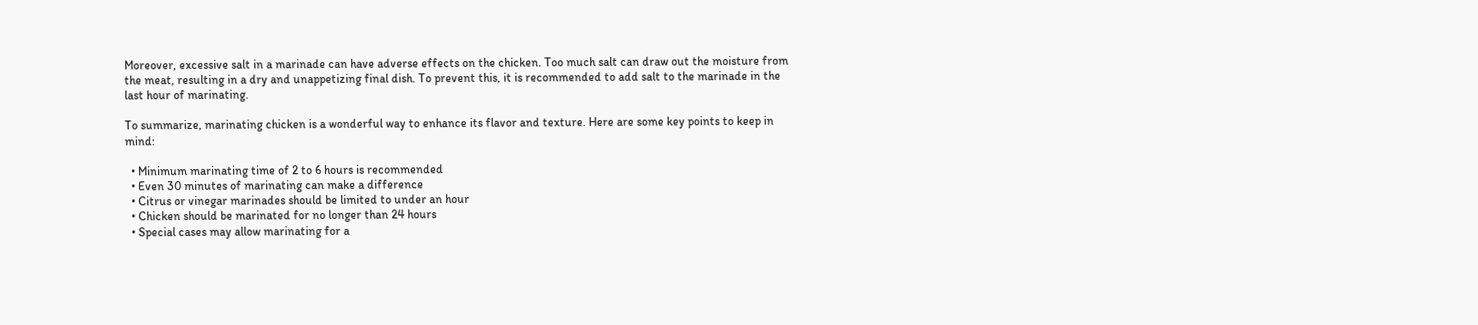Moreover, excessive salt in a marinade can have adverse effects on the chicken. Too much salt can draw out the moisture from the meat, resulting in a dry and unappetizing final dish. To prevent this, it is recommended to add salt to the marinade in the last hour of marinating.

To summarize, marinating chicken is a wonderful way to enhance its flavor and texture. Here are some key points to keep in mind:

  • Minimum marinating time of 2 to 6 hours is recommended
  • Even 30 minutes of marinating can make a difference
  • Citrus or vinegar marinades should be limited to under an hour
  • Chicken should be marinated for no longer than 24 hours
  • Special cases may allow marinating for a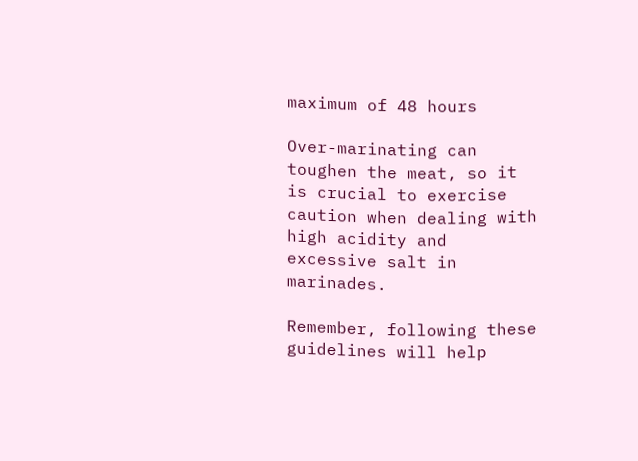maximum of 48 hours

Over-marinating can toughen the meat, so it is crucial to exercise caution when dealing with high acidity and excessive salt in marinades.

Remember, following these guidelines will help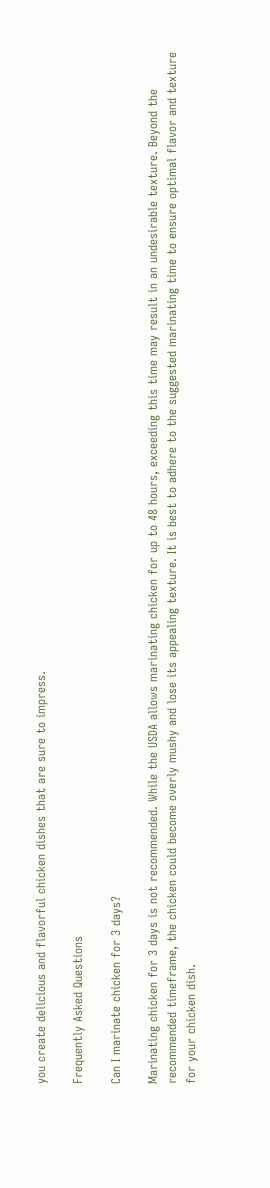you create delicious and flavorful chicken dishes that are sure to impress.

Frequently Asked Questions

Can I marinate chicken for 3 days?

Marinating chicken for 3 days is not recommended. While the USDA allows marinating chicken for up to 48 hours, exceeding this time may result in an undesirable texture. Beyond the recommended timeframe, the chicken could become overly mushy and lose its appealing texture. It is best to adhere to the suggested marinating time to ensure optimal flavor and texture for your chicken dish.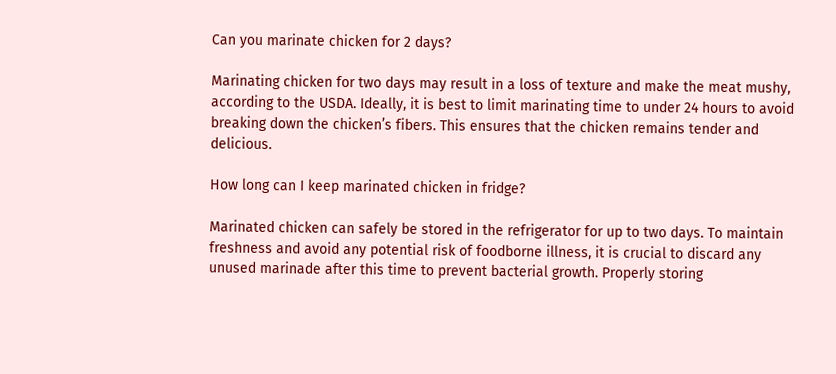Can you marinate chicken for 2 days?

Marinating chicken for two days may result in a loss of texture and make the meat mushy, according to the USDA. Ideally, it is best to limit marinating time to under 24 hours to avoid breaking down the chicken’s fibers. This ensures that the chicken remains tender and delicious.

How long can I keep marinated chicken in fridge?

Marinated chicken can safely be stored in the refrigerator for up to two days. To maintain freshness and avoid any potential risk of foodborne illness, it is crucial to discard any unused marinade after this time to prevent bacterial growth. Properly storing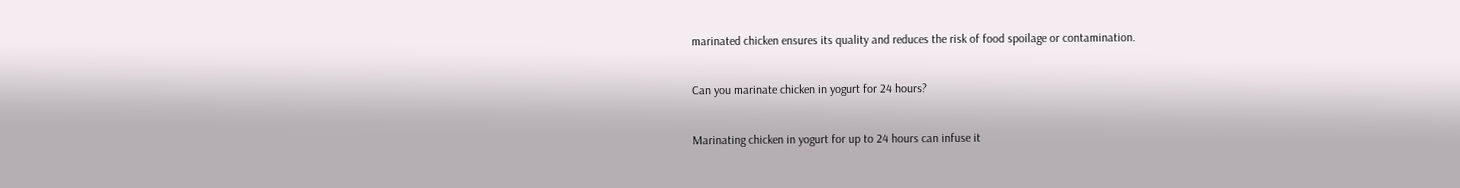marinated chicken ensures its quality and reduces the risk of food spoilage or contamination.

Can you marinate chicken in yogurt for 24 hours?

Marinating chicken in yogurt for up to 24 hours can infuse it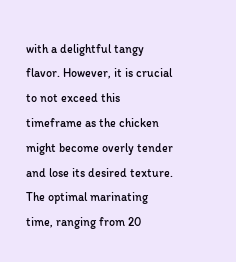with a delightful tangy flavor. However, it is crucial to not exceed this timeframe as the chicken might become overly tender and lose its desired texture. The optimal marinating time, ranging from 20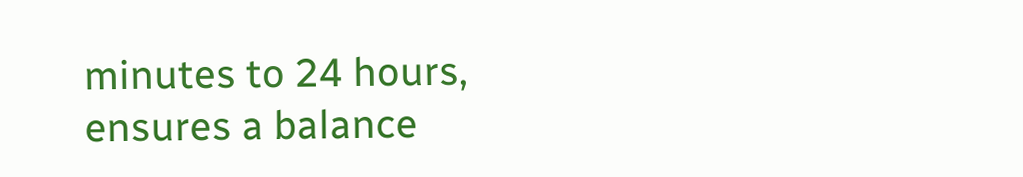minutes to 24 hours, ensures a balance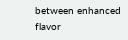between enhanced flavor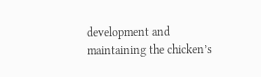development and maintaining the chicken’s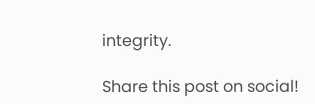integrity.

Share this post on social!